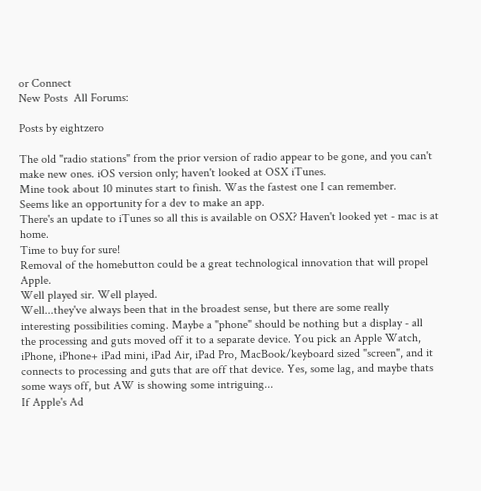or Connect
New Posts  All Forums:

Posts by eightzero

The old "radio stations" from the prior version of radio appear to be gone, and you can't make new ones. iOS version only; haven't looked at OSX iTunes.
Mine took about 10 minutes start to finish. Was the fastest one I can remember.
Seems like an opportunity for a dev to make an app.
There's an update to iTunes so all this is available on OSX? Haven't looked yet - mac is at home.
Time to buy for sure!
Removal of the homebutton could be a great technological innovation that will propel Apple.
Well played sir. Well played.
Well...they've always been that in the broadest sense, but there are some really interesting possibilities coming. Maybe a "phone" should be nothing but a display - all the processing and guts moved off it to a separate device. You pick an Apple Watch, iPhone, iPhone+ iPad mini, iPad Air, iPad Pro, MacBook/keyboard sized "screen", and it connects to processing and guts that are off that device. Yes, some lag, and maybe thats some ways off, but AW is showing some intriguing...
If Apple's Ad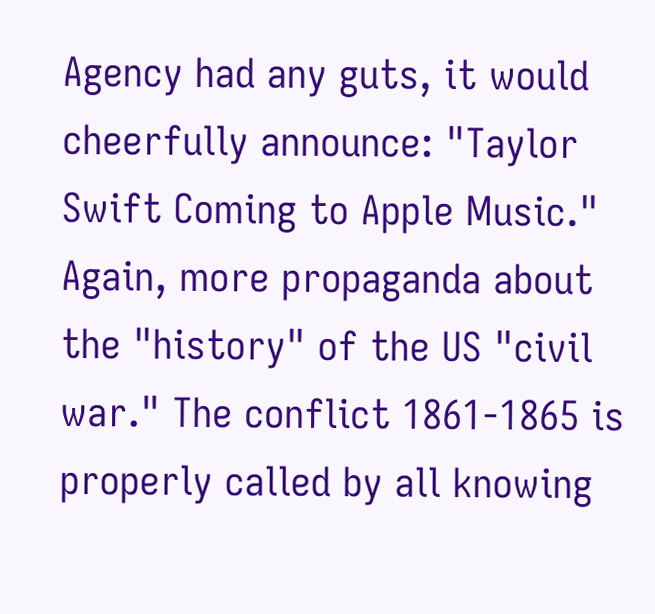Agency had any guts, it would cheerfully announce: "Taylor Swift Coming to Apple Music."
Again, more propaganda about the "history" of the US "civil war." The conflict 1861-1865 is properly called by all knowing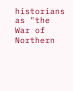historians as "the War of Northern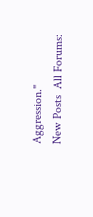Aggression."
New Posts  All Forums: